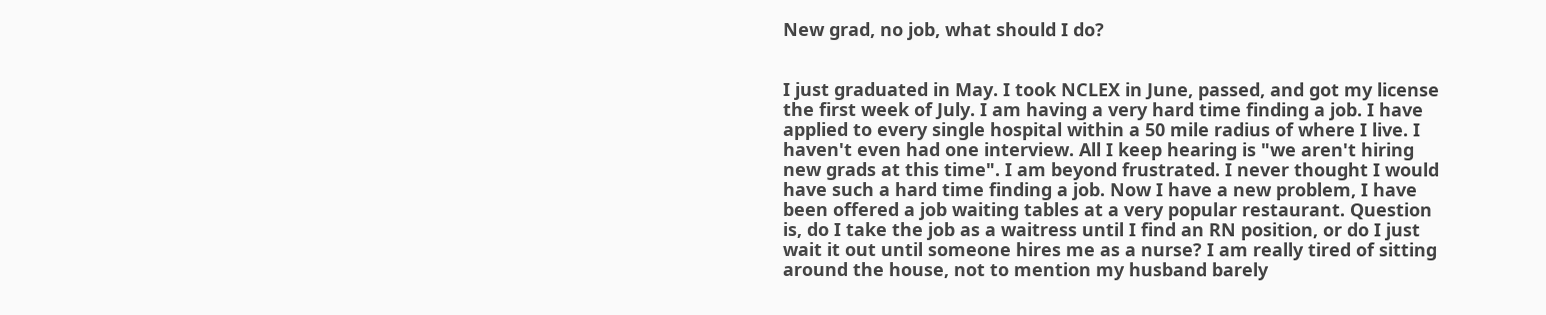New grad, no job, what should I do?


I just graduated in May. I took NCLEX in June, passed, and got my license the first week of July. I am having a very hard time finding a job. I have applied to every single hospital within a 50 mile radius of where I live. I haven't even had one interview. All I keep hearing is "we aren't hiring new grads at this time". I am beyond frustrated. I never thought I would have such a hard time finding a job. Now I have a new problem, I have been offered a job waiting tables at a very popular restaurant. Question is, do I take the job as a waitress until I find an RN position, or do I just wait it out until someone hires me as a nurse? I am really tired of sitting around the house, not to mention my husband barely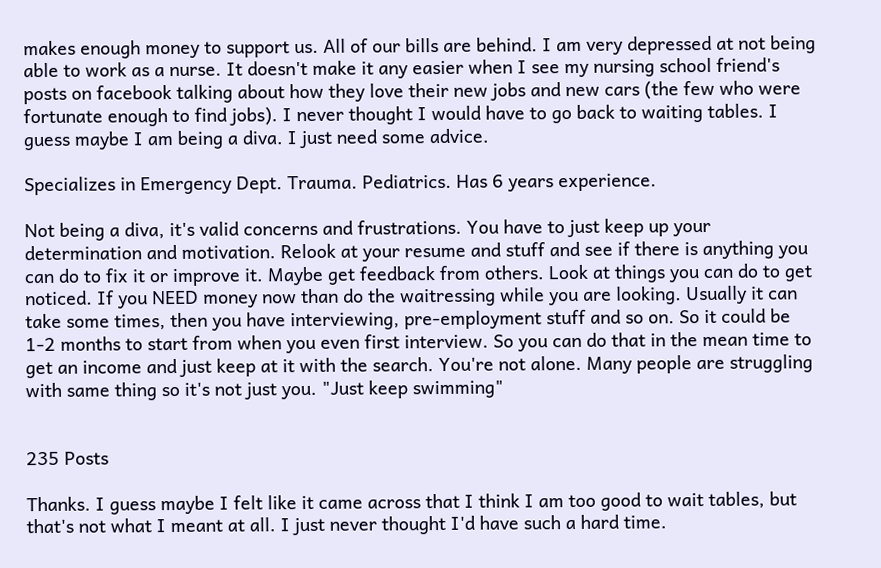makes enough money to support us. All of our bills are behind. I am very depressed at not being able to work as a nurse. It doesn't make it any easier when I see my nursing school friend's posts on facebook talking about how they love their new jobs and new cars (the few who were fortunate enough to find jobs). I never thought I would have to go back to waiting tables. I guess maybe I am being a diva. I just need some advice.

Specializes in Emergency Dept. Trauma. Pediatrics. Has 6 years experience.

Not being a diva, it's valid concerns and frustrations. You have to just keep up your determination and motivation. Relook at your resume and stuff and see if there is anything you can do to fix it or improve it. Maybe get feedback from others. Look at things you can do to get noticed. If you NEED money now than do the waitressing while you are looking. Usually it can take some times, then you have interviewing, pre-employment stuff and so on. So it could be 1-2 months to start from when you even first interview. So you can do that in the mean time to get an income and just keep at it with the search. You're not alone. Many people are struggling with same thing so it's not just you. "Just keep swimming"


235 Posts

Thanks. I guess maybe I felt like it came across that I think I am too good to wait tables, but that's not what I meant at all. I just never thought I'd have such a hard time.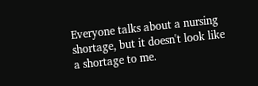Everyone talks about a nursing shortage, but it doesn't look like a shortage to me.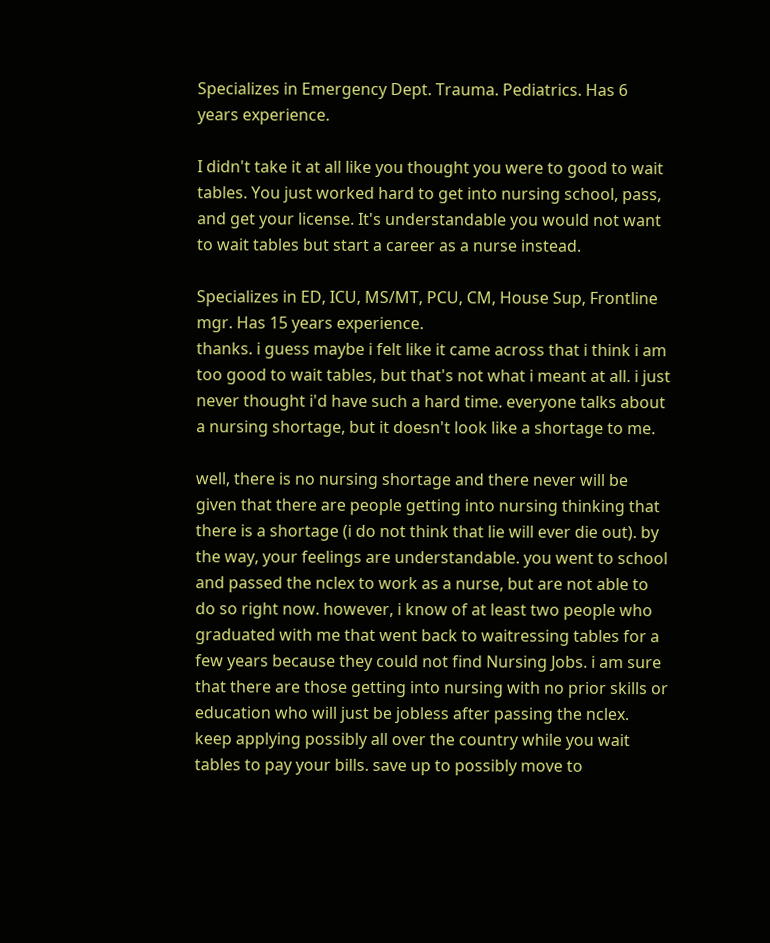Specializes in Emergency Dept. Trauma. Pediatrics. Has 6 years experience.

I didn't take it at all like you thought you were to good to wait tables. You just worked hard to get into nursing school, pass, and get your license. It's understandable you would not want to wait tables but start a career as a nurse instead.

Specializes in ED, ICU, MS/MT, PCU, CM, House Sup, Frontline mgr. Has 15 years experience.
thanks. i guess maybe i felt like it came across that i think i am too good to wait tables, but that's not what i meant at all. i just never thought i'd have such a hard time. everyone talks about a nursing shortage, but it doesn't look like a shortage to me.

well, there is no nursing shortage and there never will be given that there are people getting into nursing thinking that there is a shortage (i do not think that lie will ever die out). by the way, your feelings are understandable. you went to school and passed the nclex to work as a nurse, but are not able to do so right now. however, i know of at least two people who graduated with me that went back to waitressing tables for a few years because they could not find Nursing Jobs. i am sure that there are those getting into nursing with no prior skills or education who will just be jobless after passing the nclex. keep applying possibly all over the country while you wait tables to pay your bills. save up to possibly move to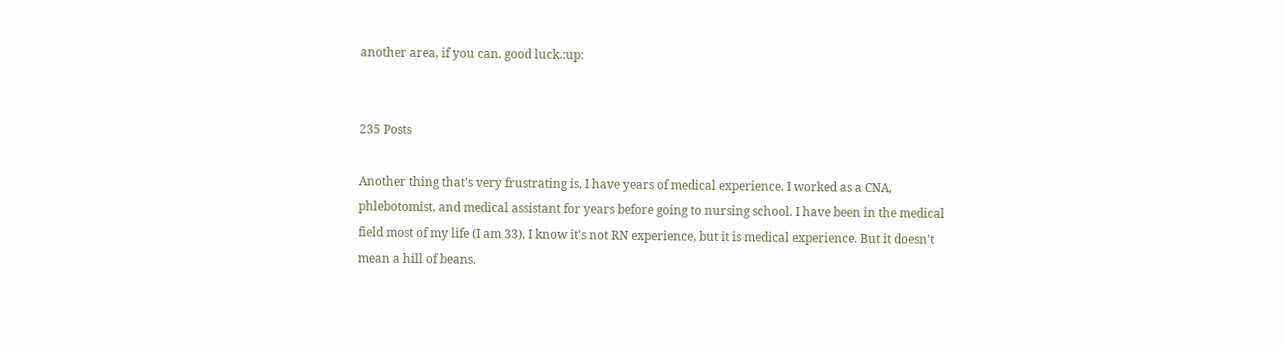another area, if you can. good luck.:up:


235 Posts

Another thing that's very frustrating is, I have years of medical experience. I worked as a CNA, phlebotomist, and medical assistant for years before going to nursing school. I have been in the medical field most of my life (I am 33). I know it's not RN experience, but it is medical experience. But it doesn't mean a hill of beans.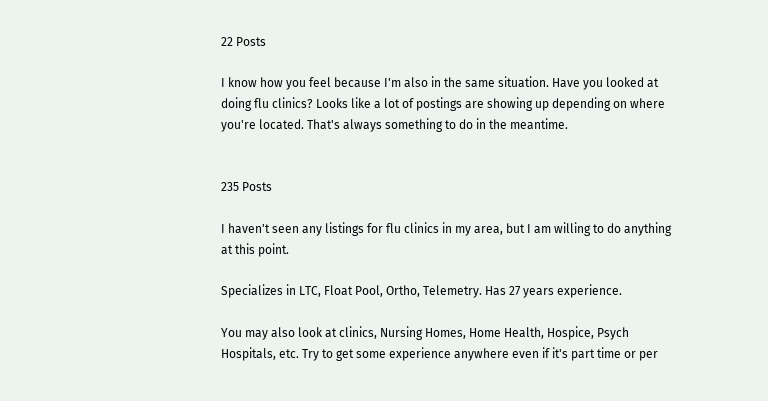22 Posts

I know how you feel because I'm also in the same situation. Have you looked at doing flu clinics? Looks like a lot of postings are showing up depending on where you're located. That's always something to do in the meantime.


235 Posts

I haven't seen any listings for flu clinics in my area, but I am willing to do anything at this point.

Specializes in LTC, Float Pool, Ortho, Telemetry. Has 27 years experience.

You may also look at clinics, Nursing Homes, Home Health, Hospice, Psych Hospitals, etc. Try to get some experience anywhere even if it's part time or per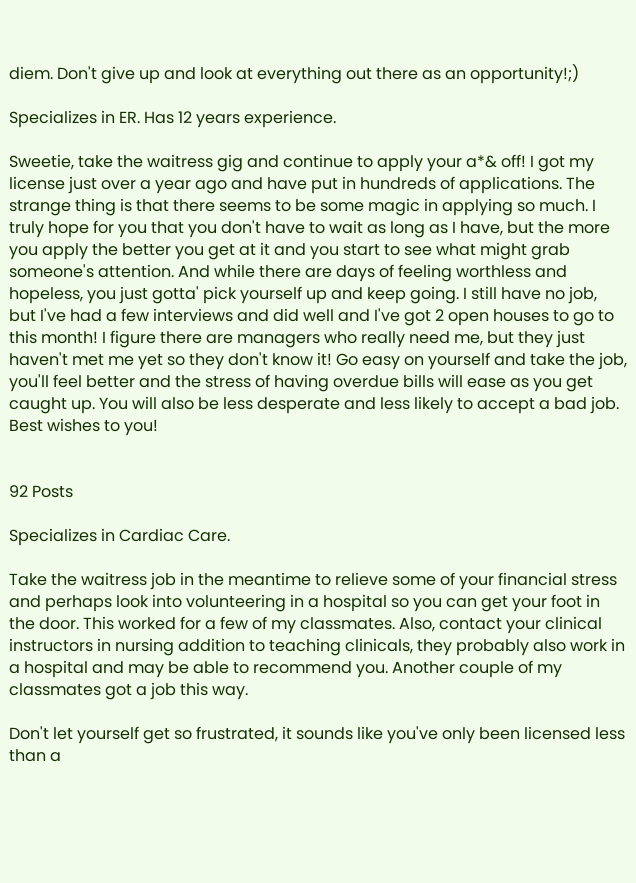diem. Don't give up and look at everything out there as an opportunity!;)

Specializes in ER. Has 12 years experience.

Sweetie, take the waitress gig and continue to apply your a*& off! I got my license just over a year ago and have put in hundreds of applications. The strange thing is that there seems to be some magic in applying so much. I truly hope for you that you don't have to wait as long as I have, but the more you apply the better you get at it and you start to see what might grab someone's attention. And while there are days of feeling worthless and hopeless, you just gotta' pick yourself up and keep going. I still have no job, but I've had a few interviews and did well and I've got 2 open houses to go to this month! I figure there are managers who really need me, but they just haven't met me yet so they don't know it! Go easy on yourself and take the job, you'll feel better and the stress of having overdue bills will ease as you get caught up. You will also be less desperate and less likely to accept a bad job. Best wishes to you!


92 Posts

Specializes in Cardiac Care.

Take the waitress job in the meantime to relieve some of your financial stress and perhaps look into volunteering in a hospital so you can get your foot in the door. This worked for a few of my classmates. Also, contact your clinical instructors in nursing addition to teaching clinicals, they probably also work in a hospital and may be able to recommend you. Another couple of my classmates got a job this way.

Don't let yourself get so frustrated, it sounds like you've only been licensed less than a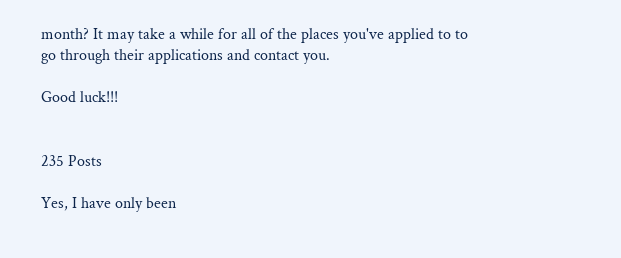month? It may take a while for all of the places you've applied to to go through their applications and contact you.

Good luck!!!


235 Posts

Yes, I have only been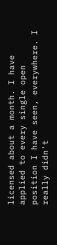licensed about a month. I have applied to every single open position I have seen, everywhere. I really didn't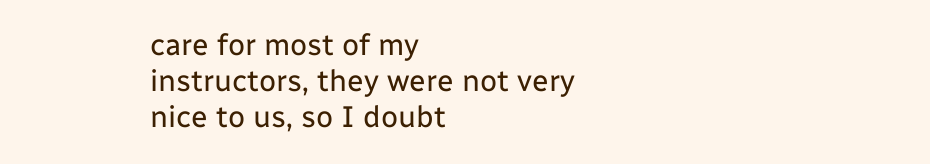care for most of my instructors, they were not very nice to us, so I doubt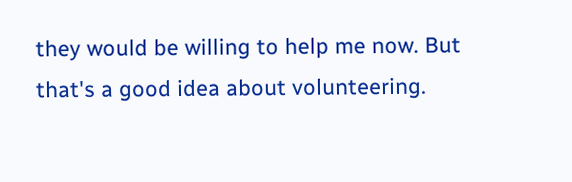they would be willing to help me now. But that's a good idea about volunteering.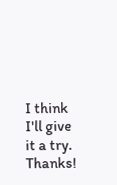I think I'll give it a try. Thanks!